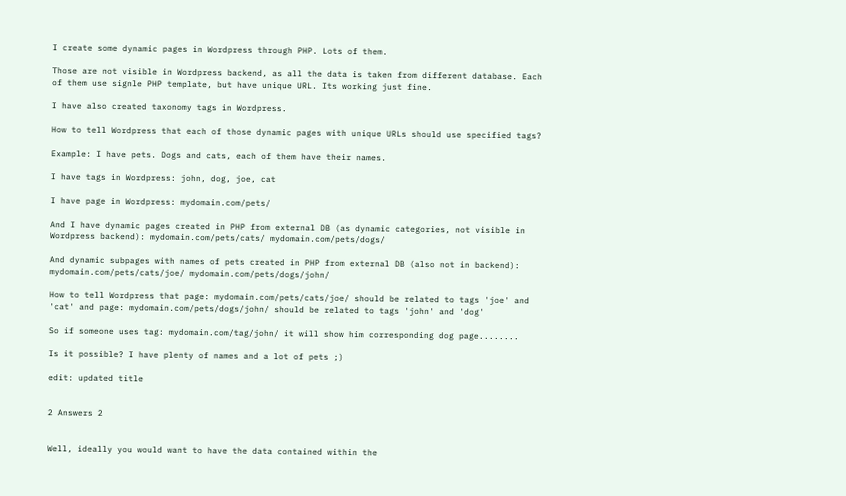I create some dynamic pages in Wordpress through PHP. Lots of them.

Those are not visible in Wordpress backend, as all the data is taken from different database. Each of them use signle PHP template, but have unique URL. Its working just fine.

I have also created taxonomy tags in Wordpress.

How to tell Wordpress that each of those dynamic pages with unique URLs should use specified tags?

Example: I have pets. Dogs and cats, each of them have their names.

I have tags in Wordpress: john, dog, joe, cat

I have page in Wordpress: mydomain.com/pets/

And I have dynamic pages created in PHP from external DB (as dynamic categories, not visible in Wordpress backend): mydomain.com/pets/cats/ mydomain.com/pets/dogs/

And dynamic subpages with names of pets created in PHP from external DB (also not in backend): mydomain.com/pets/cats/joe/ mydomain.com/pets/dogs/john/

How to tell Wordpress that page: mydomain.com/pets/cats/joe/ should be related to tags 'joe' and 'cat' and page: mydomain.com/pets/dogs/john/ should be related to tags 'john' and 'dog'

So if someone uses tag: mydomain.com/tag/john/ it will show him corresponding dog page........

Is it possible? I have plenty of names and a lot of pets ;)

edit: updated title


2 Answers 2


Well, ideally you would want to have the data contained within the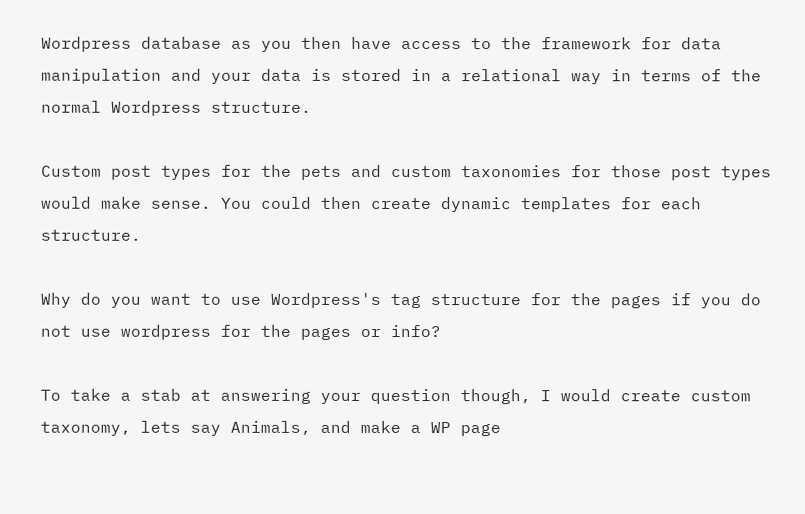Wordpress database as you then have access to the framework for data manipulation and your data is stored in a relational way in terms of the normal Wordpress structure.

Custom post types for the pets and custom taxonomies for those post types would make sense. You could then create dynamic templates for each structure.

Why do you want to use Wordpress's tag structure for the pages if you do not use wordpress for the pages or info?

To take a stab at answering your question though, I would create custom taxonomy, lets say Animals, and make a WP page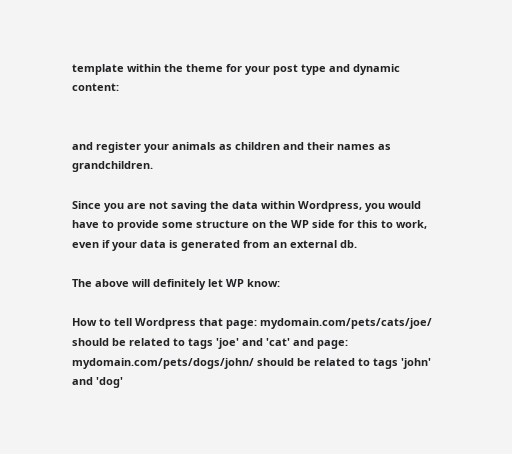template within the theme for your post type and dynamic content:


and register your animals as children and their names as grandchildren.

Since you are not saving the data within Wordpress, you would have to provide some structure on the WP side for this to work, even if your data is generated from an external db.

The above will definitely let WP know:

How to tell Wordpress that page: mydomain.com/pets/cats/joe/ should be related to tags 'joe' and 'cat' and page: mydomain.com/pets/dogs/john/ should be related to tags 'john' and 'dog'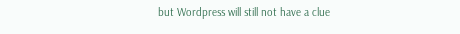but Wordpress will still not have a clue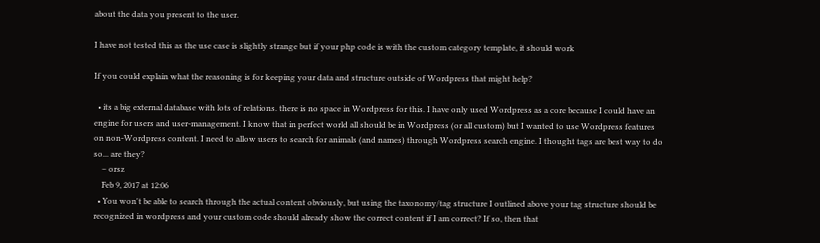about the data you present to the user.

I have not tested this as the use case is slightly strange but if your php code is with the custom category template, it should work

If you could explain what the reasoning is for keeping your data and structure outside of Wordpress that might help?

  • its a big external database with lots of relations. there is no space in Wordpress for this. I have only used Wordpress as a core because I could have an engine for users and user-management. I know that in perfect world all should be in Wordpress (or all custom) but I wanted to use Wordpress features on non-Wordpress content. I need to allow users to search for animals (and names) through Wordpress search engine. I thought tags are best way to do so... are they?
    – orsz
    Feb 9, 2017 at 12:06
  • You won't be able to search through the actual content obviously, but using the taxonomy/tag structure I outlined above your tag structure should be recognized in wordpress and your custom code should already show the correct content if I am correct? If so, then that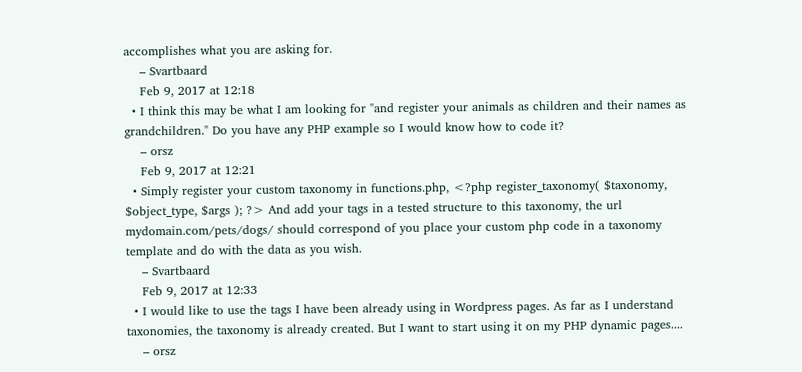accomplishes what you are asking for.
    – Svartbaard
    Feb 9, 2017 at 12:18
  • I think this may be what I am looking for "and register your animals as children and their names as grandchildren." Do you have any PHP example so I would know how to code it?
    – orsz
    Feb 9, 2017 at 12:21
  • Simply register your custom taxonomy in functions.php, <?php register_taxonomy( $taxonomy, $object_type, $args ); ?> And add your tags in a tested structure to this taxonomy, the url mydomain.com/pets/dogs/ should correspond of you place your custom php code in a taxonomy template and do with the data as you wish.
    – Svartbaard
    Feb 9, 2017 at 12:33
  • I would like to use the tags I have been already using in Wordpress pages. As far as I understand taxonomies, the taxonomy is already created. But I want to start using it on my PHP dynamic pages....
    – orsz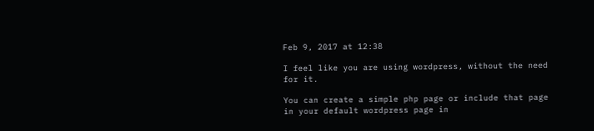Feb 9, 2017 at 12:38

I feel like you are using wordpress, without the need for it.

You can create a simple php page or include that page in your default wordpress page in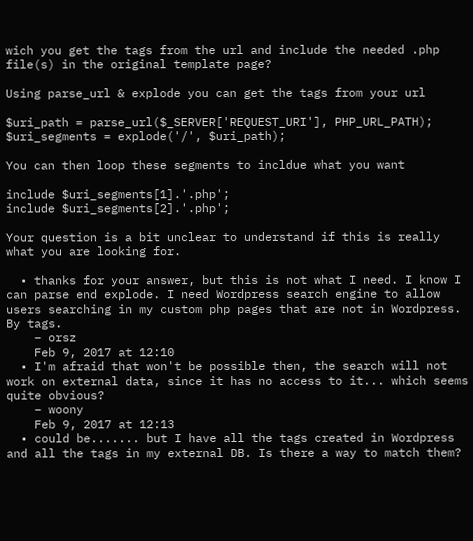wich you get the tags from the url and include the needed .php file(s) in the original template page?

Using parse_url & explode you can get the tags from your url

$uri_path = parse_url($_SERVER['REQUEST_URI'], PHP_URL_PATH);
$uri_segments = explode('/', $uri_path);

You can then loop these segments to incldue what you want

include $uri_segments[1].'.php';
include $uri_segments[2].'.php';

Your question is a bit unclear to understand if this is really what you are looking for.

  • thanks for your answer, but this is not what I need. I know I can parse end explode. I need Wordpress search engine to allow users searching in my custom php pages that are not in Wordpress. By tags.
    – orsz
    Feb 9, 2017 at 12:10
  • I'm afraid that won't be possible then, the search will not work on external data, since it has no access to it... which seems quite obvious?
    – woony
    Feb 9, 2017 at 12:13
  • could be....... but I have all the tags created in Wordpress and all the tags in my external DB. Is there a way to match them?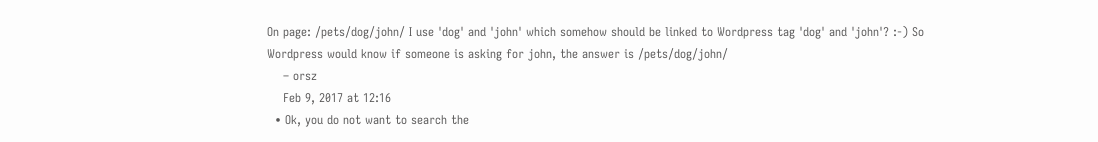On page: /pets/dog/john/ I use 'dog' and 'john' which somehow should be linked to Wordpress tag 'dog' and 'john'? :-) So Wordpress would know if someone is asking for john, the answer is /pets/dog/john/
    – orsz
    Feb 9, 2017 at 12:16
  • Ok, you do not want to search the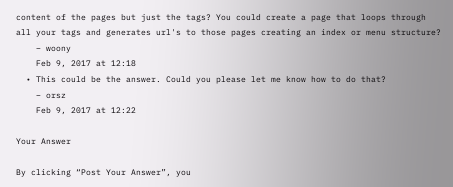content of the pages but just the tags? You could create a page that loops through all your tags and generates url's to those pages creating an index or menu structure?
    – woony
    Feb 9, 2017 at 12:18
  • This could be the answer. Could you please let me know how to do that?
    – orsz
    Feb 9, 2017 at 12:22

Your Answer

By clicking “Post Your Answer”, you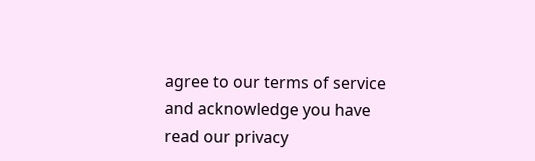agree to our terms of service and acknowledge you have read our privacy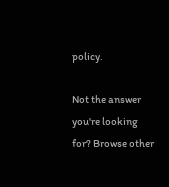policy.

Not the answer you're looking for? Browse other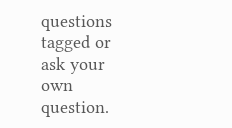questions tagged or ask your own question.